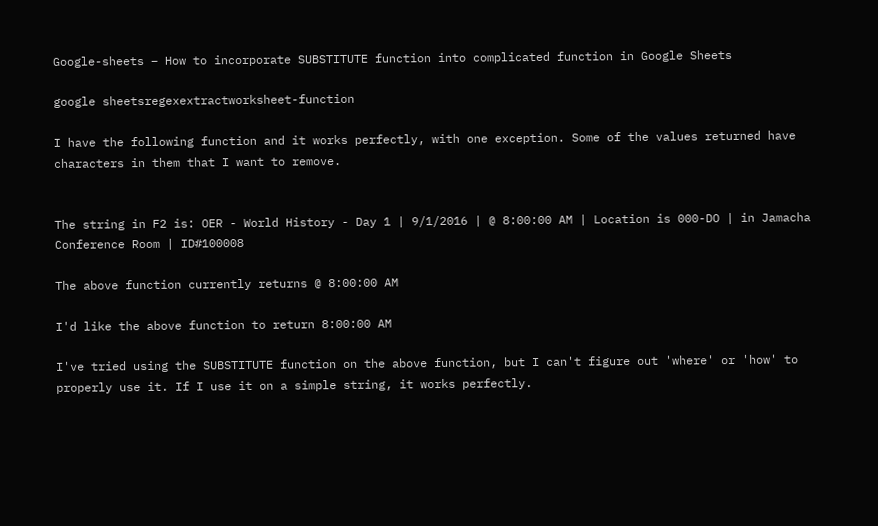Google-sheets – How to incorporate SUBSTITUTE function into complicated function in Google Sheets

google sheetsregexextractworksheet-function

I have the following function and it works perfectly, with one exception. Some of the values returned have characters in them that I want to remove.


The string in F2 is: OER - World History - Day 1 | 9/1/2016 | @ 8:00:00 AM | Location is 000-DO | in Jamacha Conference Room | ID#100008

The above function currently returns @ 8:00:00 AM

I'd like the above function to return 8:00:00 AM

I've tried using the SUBSTITUTE function on the above function, but I can't figure out 'where' or 'how' to properly use it. If I use it on a simple string, it works perfectly.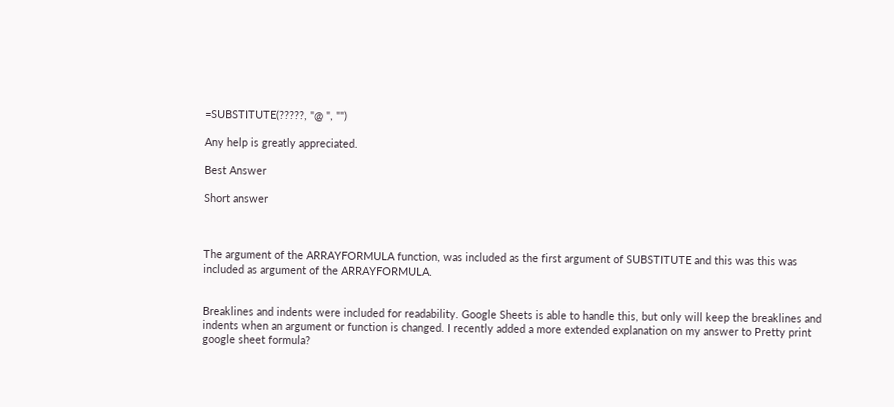=SUBSTITUTE(?????, "@ ", "")

Any help is greatly appreciated.

Best Answer

Short answer



The argument of the ARRAYFORMULA function, was included as the first argument of SUBSTITUTE and this was this was included as argument of the ARRAYFORMULA.


Breaklines and indents were included for readability. Google Sheets is able to handle this, but only will keep the breaklines and indents when an argument or function is changed. I recently added a more extended explanation on my answer to Pretty print google sheet formula?